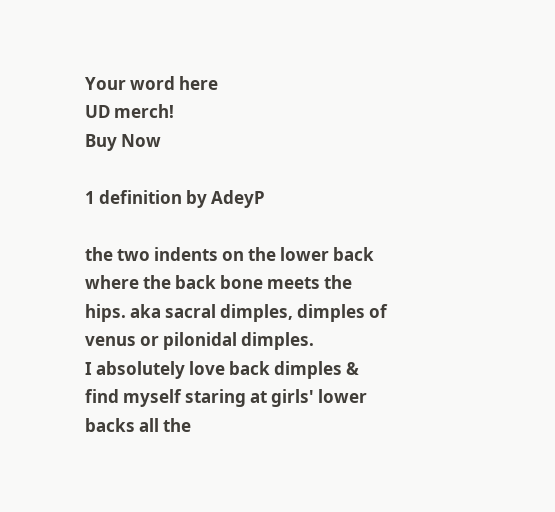Your word here
UD merch!
Buy Now

1 definition by AdeyP

the two indents on the lower back where the back bone meets the hips. aka sacral dimples, dimples of venus or pilonidal dimples.
I absolutely love back dimples & find myself staring at girls' lower backs all the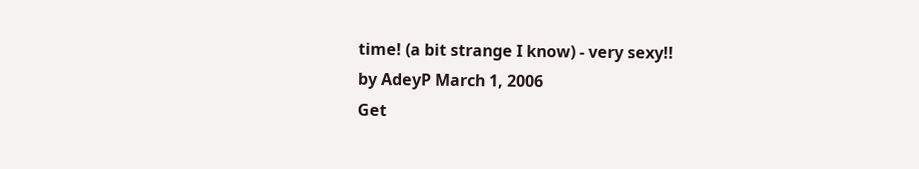time! (a bit strange I know) - very sexy!!
by AdeyP March 1, 2006
Get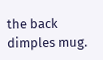the back dimples mug.